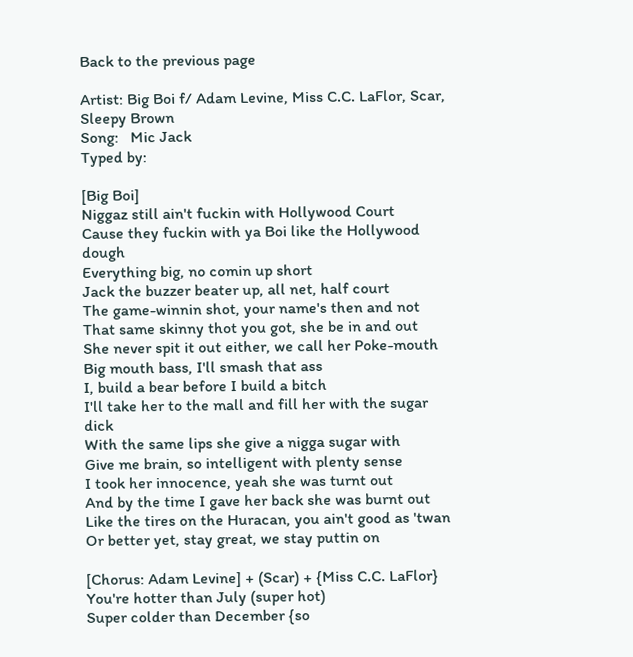Back to the previous page

Artist: Big Boi f/ Adam Levine, Miss C.C. LaFlor, Scar, Sleepy Brown
Song:   Mic Jack
Typed by:

[Big Boi]
Niggaz still ain't fuckin with Hollywood Court
Cause they fuckin with ya Boi like the Hollywood dough
Everything big, no comin up short
Jack the buzzer beater up, all net, half court
The game-winnin shot, your name's then and not
That same skinny thot you got, she be in and out
She never spit it out either, we call her Poke-mouth
Big mouth bass, I'll smash that ass
I, build a bear before I build a bitch
I'll take her to the mall and fill her with the sugar dick
With the same lips she give a nigga sugar with
Give me brain, so intelligent with plenty sense
I took her innocence, yeah she was turnt out
And by the time I gave her back she was burnt out
Like the tires on the Huracan, you ain't good as 'twan
Or better yet, stay great, we stay puttin on

[Chorus: Adam Levine] + (Scar) + {Miss C.C. LaFlor}
You're hotter than July (super hot)
Super colder than December {so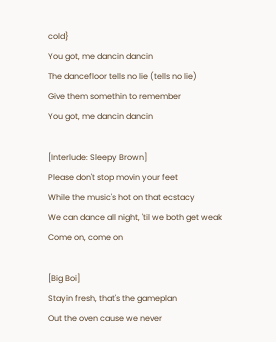cold}
You got, me dancin dancin
The dancefloor tells no lie (tells no lie)
Give them somethin to remember
You got, me dancin dancin

[Interlude: Sleepy Brown]
Please don't stop movin your feet
While the music's hot on that ecstacy
We can dance all night, 'til we both get weak
Come on, come on

[Big Boi]
Stayin fresh, that's the gameplan
Out the oven cause we never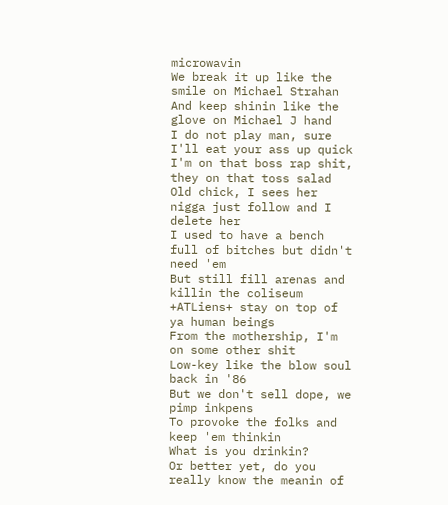microwavin
We break it up like the smile on Michael Strahan
And keep shinin like the glove on Michael J hand
I do not play man, sure I'll eat your ass up quick
I'm on that boss rap shit, they on that toss salad
Old chick, I sees her nigga just follow and I delete her
I used to have a bench full of bitches but didn't need 'em
But still fill arenas and killin the coliseum
+ATLiens+ stay on top of ya human beings
From the mothership, I'm on some other shit
Low-key like the blow soul back in '86
But we don't sell dope, we pimp inkpens
To provoke the folks and keep 'em thinkin
What is you drinkin?
Or better yet, do you really know the meanin of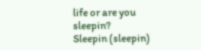life or are you sleepin?
Sleepin (sleepin)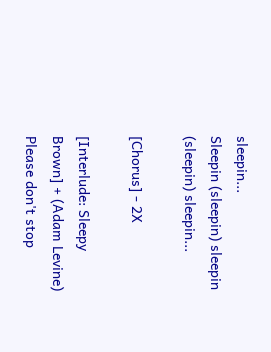sleepin...
Sleepin (sleepin) sleepin (sleepin) sleepin...

[Chorus] - 2X

[Interlude: Sleepy Brown] + (Adam Levine)
Please don't stop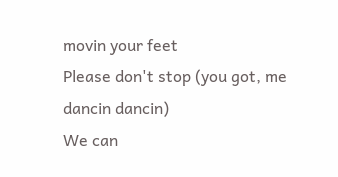movin your feet
Please don't stop (you got, me dancin dancin)
We can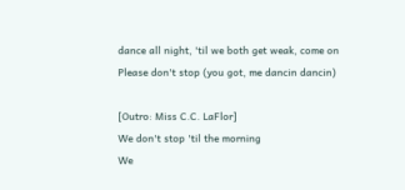dance all night, 'til we both get weak, come on
Please don't stop (you got, me dancin dancin)

[Outro: Miss C.C. LaFlor]
We don't stop 'til the morning
We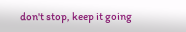don't stop, keep it going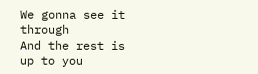We gonna see it through
And the rest is up to you